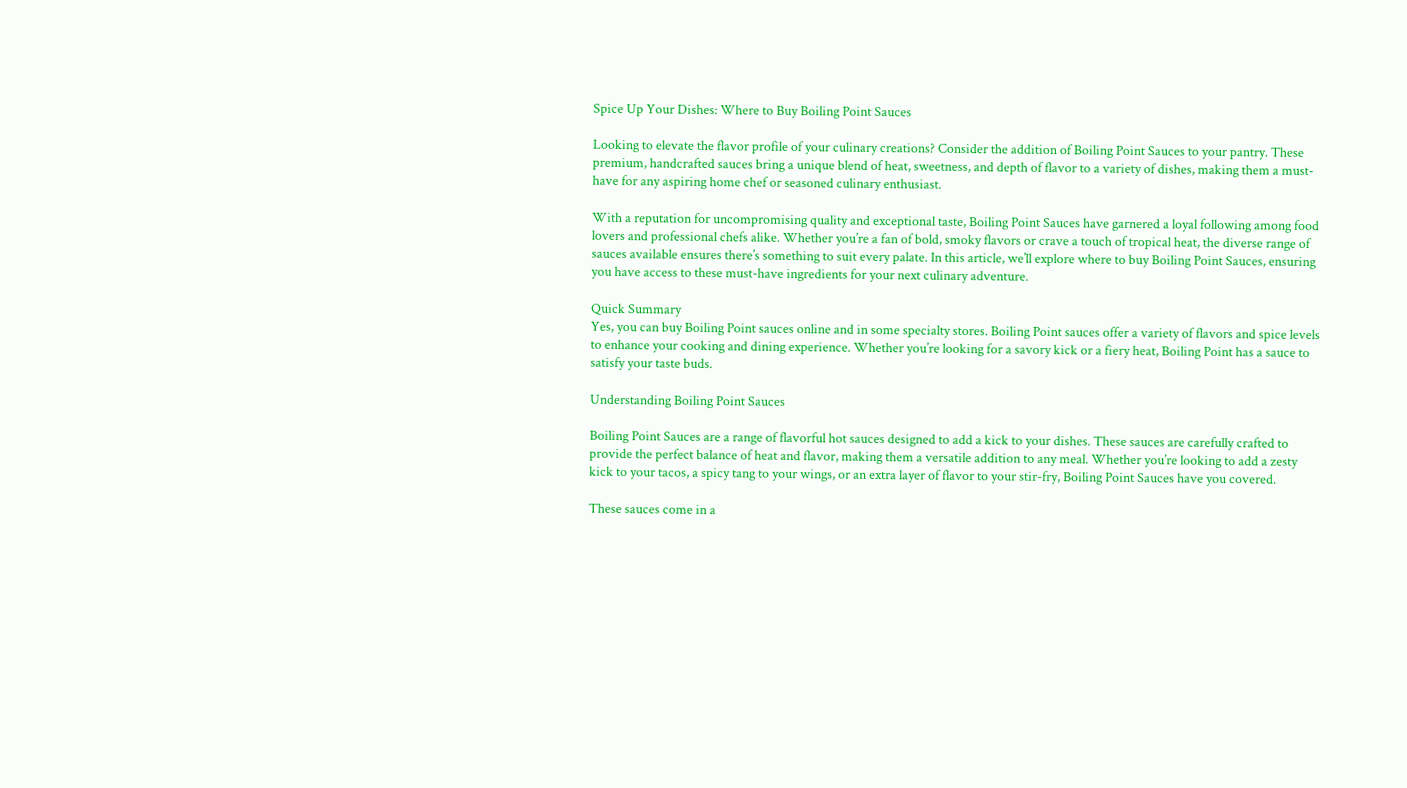Spice Up Your Dishes: Where to Buy Boiling Point Sauces

Looking to elevate the flavor profile of your culinary creations? Consider the addition of Boiling Point Sauces to your pantry. These premium, handcrafted sauces bring a unique blend of heat, sweetness, and depth of flavor to a variety of dishes, making them a must-have for any aspiring home chef or seasoned culinary enthusiast.

With a reputation for uncompromising quality and exceptional taste, Boiling Point Sauces have garnered a loyal following among food lovers and professional chefs alike. Whether you’re a fan of bold, smoky flavors or crave a touch of tropical heat, the diverse range of sauces available ensures there’s something to suit every palate. In this article, we’ll explore where to buy Boiling Point Sauces, ensuring you have access to these must-have ingredients for your next culinary adventure.

Quick Summary
Yes, you can buy Boiling Point sauces online and in some specialty stores. Boiling Point sauces offer a variety of flavors and spice levels to enhance your cooking and dining experience. Whether you’re looking for a savory kick or a fiery heat, Boiling Point has a sauce to satisfy your taste buds.

Understanding Boiling Point Sauces

Boiling Point Sauces are a range of flavorful hot sauces designed to add a kick to your dishes. These sauces are carefully crafted to provide the perfect balance of heat and flavor, making them a versatile addition to any meal. Whether you’re looking to add a zesty kick to your tacos, a spicy tang to your wings, or an extra layer of flavor to your stir-fry, Boiling Point Sauces have you covered.

These sauces come in a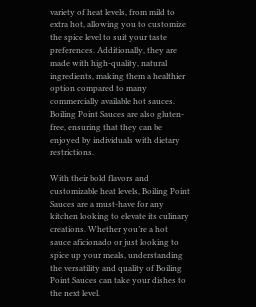variety of heat levels, from mild to extra hot, allowing you to customize the spice level to suit your taste preferences. Additionally, they are made with high-quality, natural ingredients, making them a healthier option compared to many commercially available hot sauces. Boiling Point Sauces are also gluten-free, ensuring that they can be enjoyed by individuals with dietary restrictions.

With their bold flavors and customizable heat levels, Boiling Point Sauces are a must-have for any kitchen looking to elevate its culinary creations. Whether you’re a hot sauce aficionado or just looking to spice up your meals, understanding the versatility and quality of Boiling Point Sauces can take your dishes to the next level.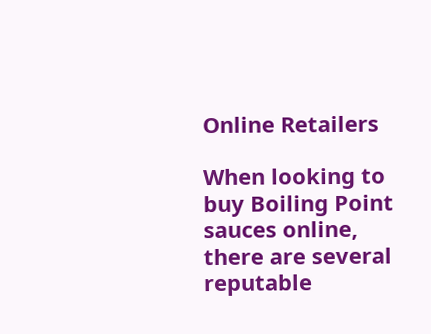Online Retailers

When looking to buy Boiling Point sauces online, there are several reputable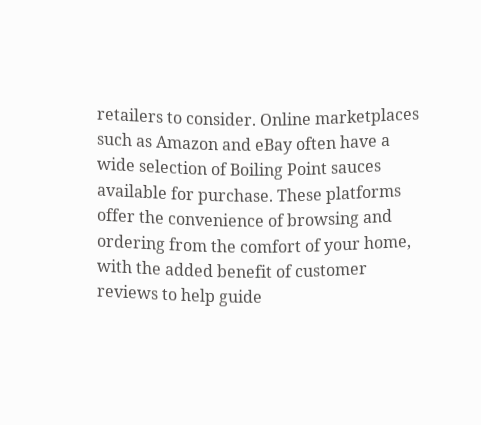retailers to consider. Online marketplaces such as Amazon and eBay often have a wide selection of Boiling Point sauces available for purchase. These platforms offer the convenience of browsing and ordering from the comfort of your home, with the added benefit of customer reviews to help guide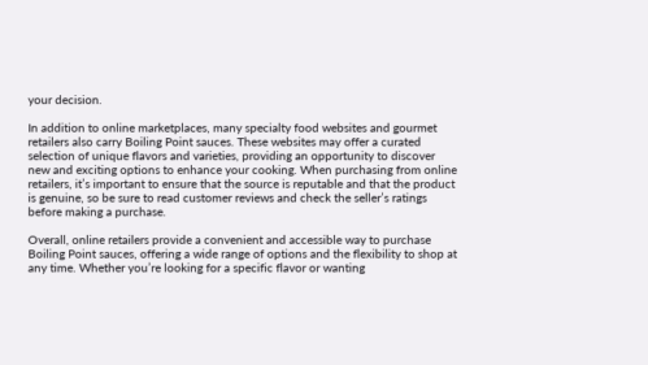your decision.

In addition to online marketplaces, many specialty food websites and gourmet retailers also carry Boiling Point sauces. These websites may offer a curated selection of unique flavors and varieties, providing an opportunity to discover new and exciting options to enhance your cooking. When purchasing from online retailers, it’s important to ensure that the source is reputable and that the product is genuine, so be sure to read customer reviews and check the seller’s ratings before making a purchase.

Overall, online retailers provide a convenient and accessible way to purchase Boiling Point sauces, offering a wide range of options and the flexibility to shop at any time. Whether you’re looking for a specific flavor or wanting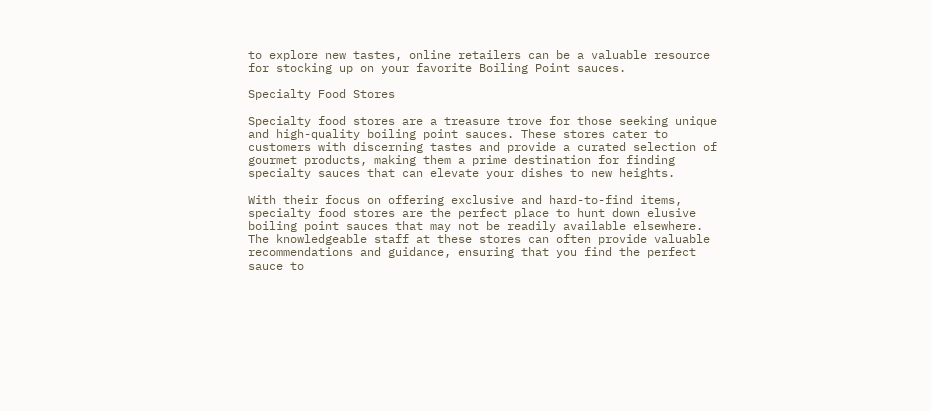to explore new tastes, online retailers can be a valuable resource for stocking up on your favorite Boiling Point sauces.

Specialty Food Stores

Specialty food stores are a treasure trove for those seeking unique and high-quality boiling point sauces. These stores cater to customers with discerning tastes and provide a curated selection of gourmet products, making them a prime destination for finding specialty sauces that can elevate your dishes to new heights.

With their focus on offering exclusive and hard-to-find items, specialty food stores are the perfect place to hunt down elusive boiling point sauces that may not be readily available elsewhere. The knowledgeable staff at these stores can often provide valuable recommendations and guidance, ensuring that you find the perfect sauce to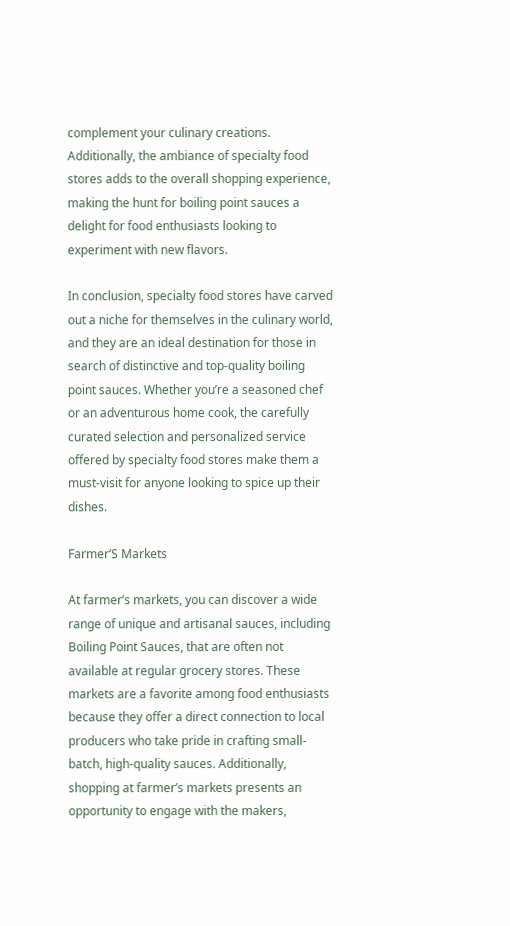complement your culinary creations. Additionally, the ambiance of specialty food stores adds to the overall shopping experience, making the hunt for boiling point sauces a delight for food enthusiasts looking to experiment with new flavors.

In conclusion, specialty food stores have carved out a niche for themselves in the culinary world, and they are an ideal destination for those in search of distinctive and top-quality boiling point sauces. Whether you’re a seasoned chef or an adventurous home cook, the carefully curated selection and personalized service offered by specialty food stores make them a must-visit for anyone looking to spice up their dishes.

Farmer’S Markets

At farmer’s markets, you can discover a wide range of unique and artisanal sauces, including Boiling Point Sauces, that are often not available at regular grocery stores. These markets are a favorite among food enthusiasts because they offer a direct connection to local producers who take pride in crafting small-batch, high-quality sauces. Additionally, shopping at farmer’s markets presents an opportunity to engage with the makers,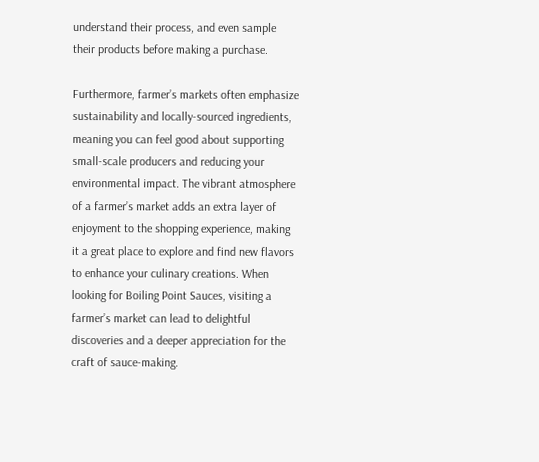understand their process, and even sample their products before making a purchase.

Furthermore, farmer’s markets often emphasize sustainability and locally-sourced ingredients, meaning you can feel good about supporting small-scale producers and reducing your environmental impact. The vibrant atmosphere of a farmer’s market adds an extra layer of enjoyment to the shopping experience, making it a great place to explore and find new flavors to enhance your culinary creations. When looking for Boiling Point Sauces, visiting a farmer’s market can lead to delightful discoveries and a deeper appreciation for the craft of sauce-making.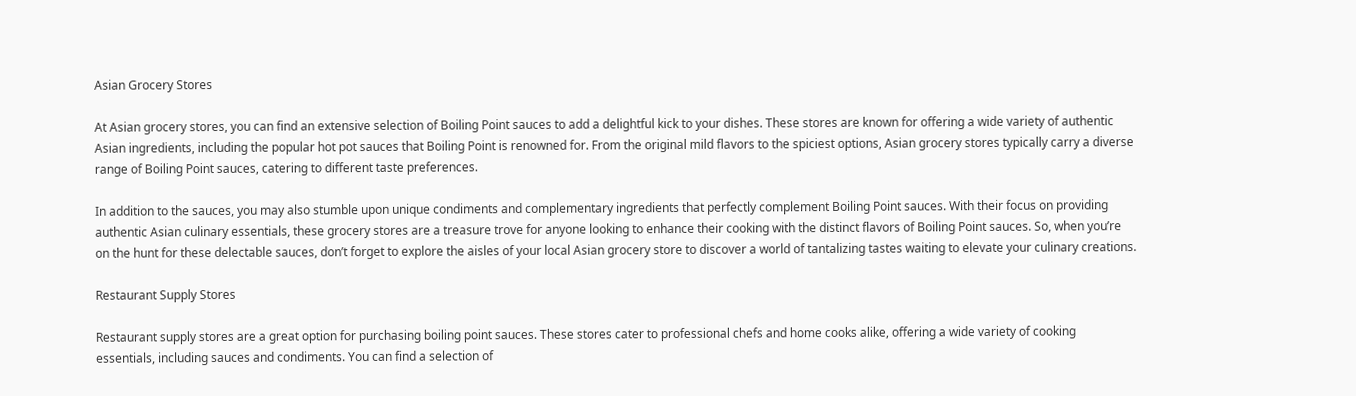Asian Grocery Stores

At Asian grocery stores, you can find an extensive selection of Boiling Point sauces to add a delightful kick to your dishes. These stores are known for offering a wide variety of authentic Asian ingredients, including the popular hot pot sauces that Boiling Point is renowned for. From the original mild flavors to the spiciest options, Asian grocery stores typically carry a diverse range of Boiling Point sauces, catering to different taste preferences.

In addition to the sauces, you may also stumble upon unique condiments and complementary ingredients that perfectly complement Boiling Point sauces. With their focus on providing authentic Asian culinary essentials, these grocery stores are a treasure trove for anyone looking to enhance their cooking with the distinct flavors of Boiling Point sauces. So, when you’re on the hunt for these delectable sauces, don’t forget to explore the aisles of your local Asian grocery store to discover a world of tantalizing tastes waiting to elevate your culinary creations.

Restaurant Supply Stores

Restaurant supply stores are a great option for purchasing boiling point sauces. These stores cater to professional chefs and home cooks alike, offering a wide variety of cooking essentials, including sauces and condiments. You can find a selection of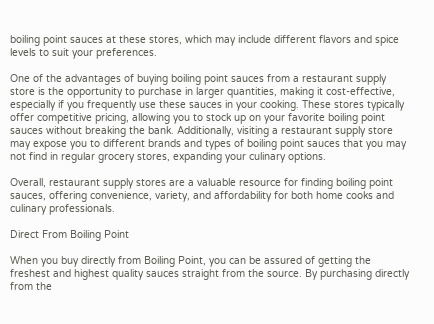boiling point sauces at these stores, which may include different flavors and spice levels to suit your preferences.

One of the advantages of buying boiling point sauces from a restaurant supply store is the opportunity to purchase in larger quantities, making it cost-effective, especially if you frequently use these sauces in your cooking. These stores typically offer competitive pricing, allowing you to stock up on your favorite boiling point sauces without breaking the bank. Additionally, visiting a restaurant supply store may expose you to different brands and types of boiling point sauces that you may not find in regular grocery stores, expanding your culinary options.

Overall, restaurant supply stores are a valuable resource for finding boiling point sauces, offering convenience, variety, and affordability for both home cooks and culinary professionals.

Direct From Boiling Point

When you buy directly from Boiling Point, you can be assured of getting the freshest and highest quality sauces straight from the source. By purchasing directly from the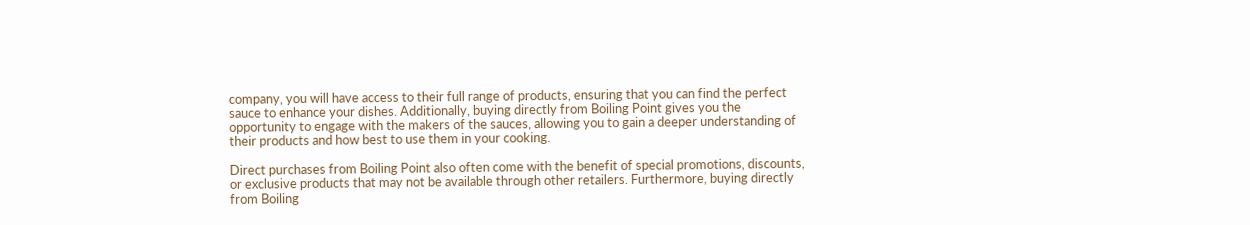company, you will have access to their full range of products, ensuring that you can find the perfect sauce to enhance your dishes. Additionally, buying directly from Boiling Point gives you the opportunity to engage with the makers of the sauces, allowing you to gain a deeper understanding of their products and how best to use them in your cooking.

Direct purchases from Boiling Point also often come with the benefit of special promotions, discounts, or exclusive products that may not be available through other retailers. Furthermore, buying directly from Boiling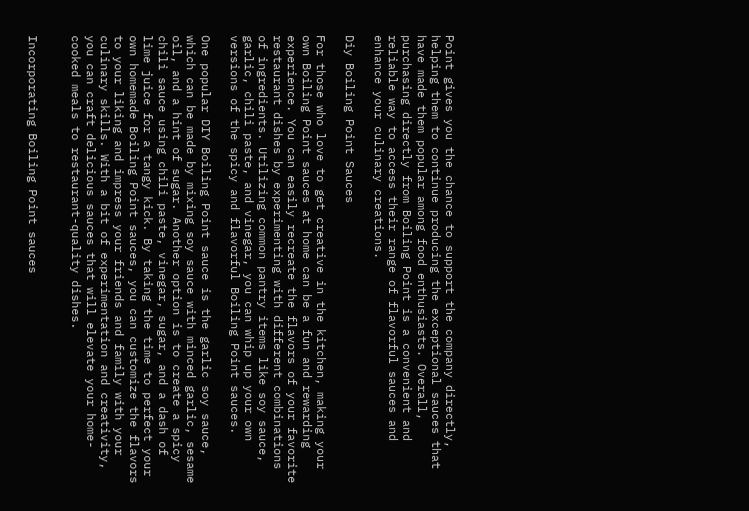Point gives you the chance to support the company directly, helping them to continue producing the exceptional sauces that have made them popular among food enthusiasts. Overall, purchasing directly from Boiling Point is a convenient and reliable way to access their range of flavorful sauces and enhance your culinary creations.

Diy Boiling Point Sauces

For those who love to get creative in the kitchen, making your own Boiling Point sauces at home can be a fun and rewarding experience. You can easily recreate the flavors of your favorite restaurant dishes by experimenting with different combinations of ingredients. Utilizing common pantry items like soy sauce, garlic, chili paste, and vinegar, you can whip up your own versions of the spicy and flavorful Boiling Point sauces.

One popular DIY Boiling Point sauce is the garlic soy sauce, which can be made by mixing soy sauce with minced garlic, sesame oil, and a hint of sugar. Another option is to create a spicy chili sauce using chili paste, vinegar, sugar, and a dash of lime juice for a tangy kick. By taking the time to perfect your own homemade Boiling Point sauces, you can customize the flavors to your liking and impress your friends and family with your culinary skills. With a bit of experimentation and creativity, you can craft delicious sauces that will elevate your home-cooked meals to restaurant-quality dishes.


Incorporating Boiling Point sauces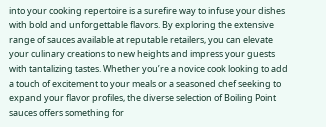into your cooking repertoire is a surefire way to infuse your dishes with bold and unforgettable flavors. By exploring the extensive range of sauces available at reputable retailers, you can elevate your culinary creations to new heights and impress your guests with tantalizing tastes. Whether you’re a novice cook looking to add a touch of excitement to your meals or a seasoned chef seeking to expand your flavor profiles, the diverse selection of Boiling Point sauces offers something for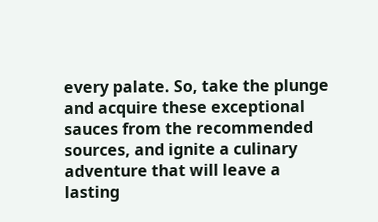every palate. So, take the plunge and acquire these exceptional sauces from the recommended sources, and ignite a culinary adventure that will leave a lasting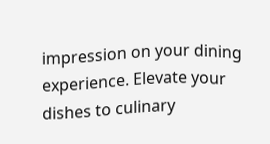impression on your dining experience. Elevate your dishes to culinary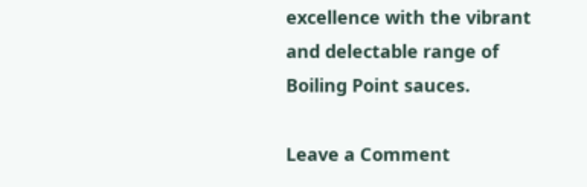excellence with the vibrant and delectable range of Boiling Point sauces.

Leave a Comment